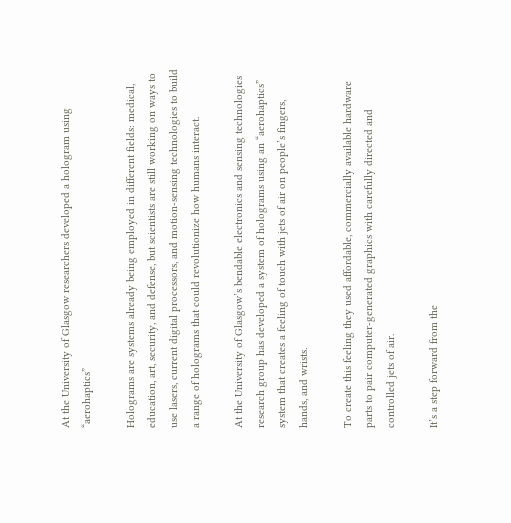At the University of Glasgow researchers developed a hologram using “aerohaptics”

Holograms are systems already being employed in different fields: medical, education, art, security, and defense, but scientists are still working on ways to use lasers, current digital processors, and motion-sensing technologies to build a range of holograms that could revolutionize how humans interact.

At the University of Glasgow’s bendable electronics and sensing technologies research group has developed a system of holograms using an “aerohaptics” system that creates a feeling of touch with jets of air on people’s fingers, hands, and wrists.

To create this feeling they used affordable, commercially available hardware parts to pair computer-generated graphics with carefully directed and controlled jets of air.

It’s a step forward from the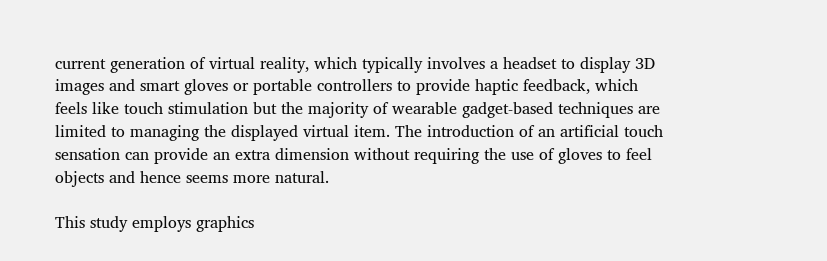current generation of virtual reality, which typically involves a headset to display 3D images and smart gloves or portable controllers to provide haptic feedback, which feels like touch stimulation but the majority of wearable gadget-based techniques are limited to managing the displayed virtual item. The introduction of an artificial touch sensation can provide an extra dimension without requiring the use of gloves to feel objects and hence seems more natural.

This study employs graphics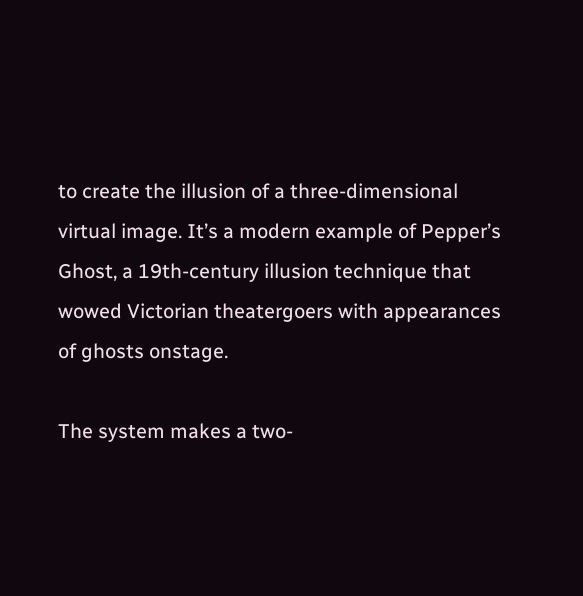to create the illusion of a three-dimensional virtual image. It’s a modern example of Pepper’s Ghost, a 19th-century illusion technique that wowed Victorian theatergoers with appearances of ghosts onstage.

The system makes a two-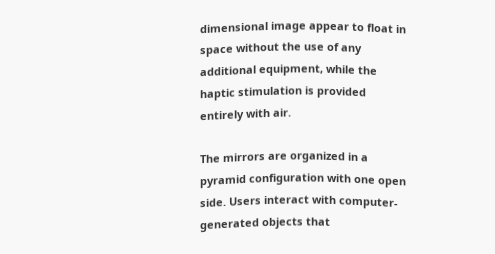dimensional image appear to float in space without the use of any additional equipment, while the haptic stimulation is provided entirely with air.

The mirrors are organized in a pyramid configuration with one open side. Users interact with computer-generated objects that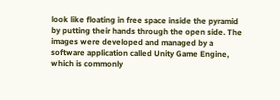look like floating in free space inside the pyramid by putting their hands through the open side. The images were developed and managed by a software application called Unity Game Engine, which is commonly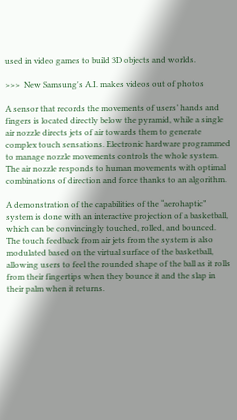used in video games to build 3D objects and worlds.

>>>  New Samsung's A.I. makes videos out of photos

A sensor that records the movements of users’ hands and fingers is located directly below the pyramid, while a single air nozzle directs jets of air towards them to generate complex touch sensations. Electronic hardware programmed to manage nozzle movements controls the whole system. The air nozzle responds to human movements with optimal combinations of direction and force thanks to an algorithm.

A demonstration of the capabilities of the “aerohaptic” system is done with an interactive projection of a basketball, which can be convincingly touched, rolled, and bounced. The touch feedback from air jets from the system is also modulated based on the virtual surface of the basketball, allowing users to feel the rounded shape of the ball as it rolls from their fingertips when they bounce it and the slap in their palm when it returns.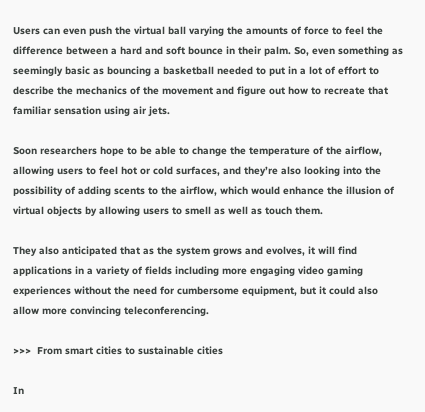Users can even push the virtual ball varying the amounts of force to feel the difference between a hard and soft bounce in their palm. So, even something as seemingly basic as bouncing a basketball needed to put in a lot of effort to describe the mechanics of the movement and figure out how to recreate that familiar sensation using air jets.

Soon researchers hope to be able to change the temperature of the airflow, allowing users to feel hot or cold surfaces, and they’re also looking into the possibility of adding scents to the airflow, which would enhance the illusion of virtual objects by allowing users to smell as well as touch them.

They also anticipated that as the system grows and evolves, it will find applications in a variety of fields including more engaging video gaming experiences without the need for cumbersome equipment, but it could also allow more convincing teleconferencing.

>>>  From smart cities to sustainable cities

In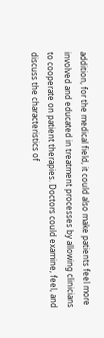addition, for the medical field, it could also make patients feel more involved and educated in treatment processes by allowing clinicians to cooperate on patient therapies. Doctors could examine, feel, and discuss the characteristics of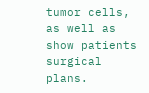tumor cells, as well as show patients surgical plans.